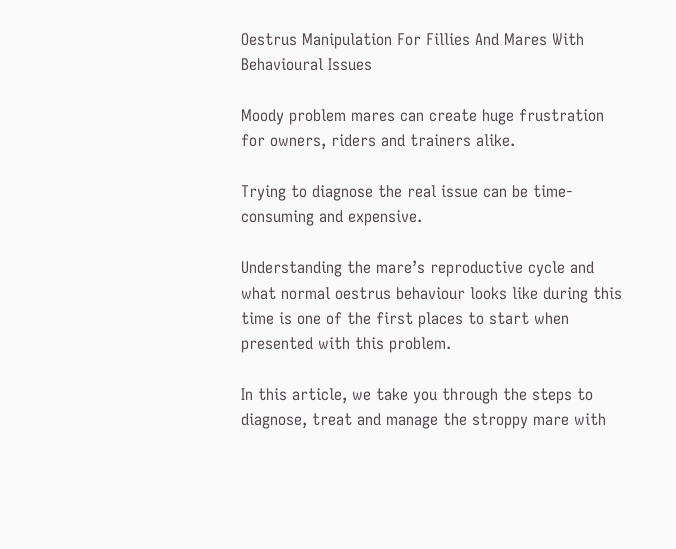Oestrus Manipulation For Fillies And Mares With Behavioural Issues

Moody problem mares can create huge frustration for owners, riders and trainers alike.

Trying to diagnose the real issue can be time-consuming and expensive.

Understanding the mare’s reproductive cycle and what normal oestrus behaviour looks like during this time is one of the first places to start when presented with this problem.

In this article, we take you through the steps to diagnose, treat and manage the stroppy mare with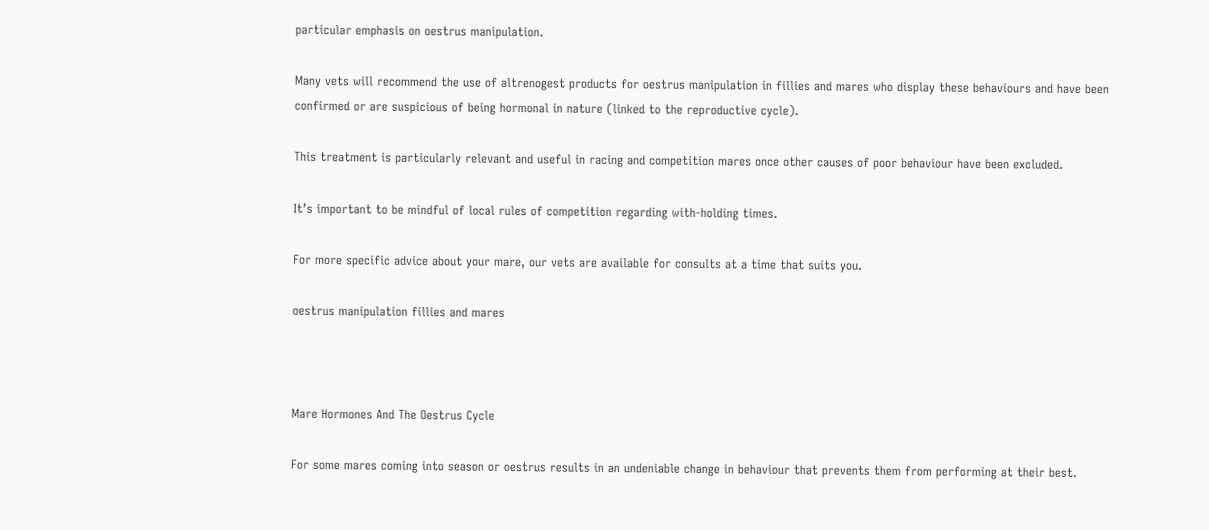particular emphasis on oestrus manipulation.

Many vets will recommend the use of altrenogest products for oestrus manipulation in fillies and mares who display these behaviours and have been confirmed or are suspicious of being hormonal in nature (linked to the reproductive cycle).

This treatment is particularly relevant and useful in racing and competition mares once other causes of poor behaviour have been excluded.

It’s important to be mindful of local rules of competition regarding with-holding times.

For more specific advice about your mare, our vets are available for consults at a time that suits you.

oestrus manipulation fillies and mares



Mare Hormones And The Oestrus Cycle

For some mares coming into season or oestrus results in an undeniable change in behaviour that prevents them from performing at their best.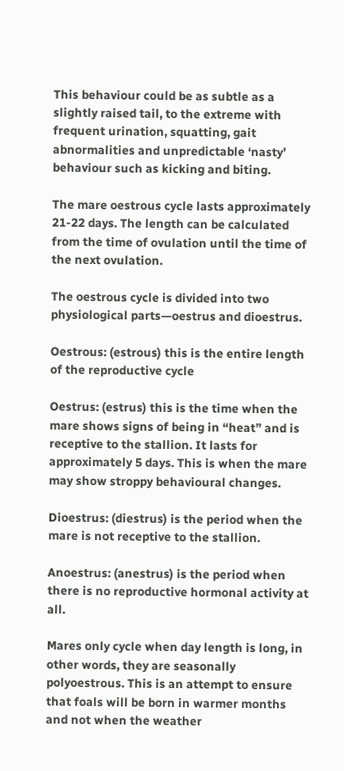This behaviour could be as subtle as a slightly raised tail, to the extreme with frequent urination, squatting, gait abnormalities and unpredictable ‘nasty’ behaviour such as kicking and biting.

The mare oestrous cycle lasts approximately 21-22 days. The length can be calculated from the time of ovulation until the time of the next ovulation.

The oestrous cycle is divided into two physiological parts—oestrus and dioestrus.

Oestrous: (estrous) this is the entire length of the reproductive cycle

Oestrus: (estrus) this is the time when the mare shows signs of being in “heat” and is receptive to the stallion. It lasts for approximately 5 days. This is when the mare may show stroppy behavioural changes.

Dioestrus: (diestrus) is the period when the mare is not receptive to the stallion.

Anoestrus: (anestrus) is the period when there is no reproductive hormonal activity at all.

Mares only cycle when day length is long, in other words, they are seasonally polyoestrous. This is an attempt to ensure that foals will be born in warmer months and not when the weather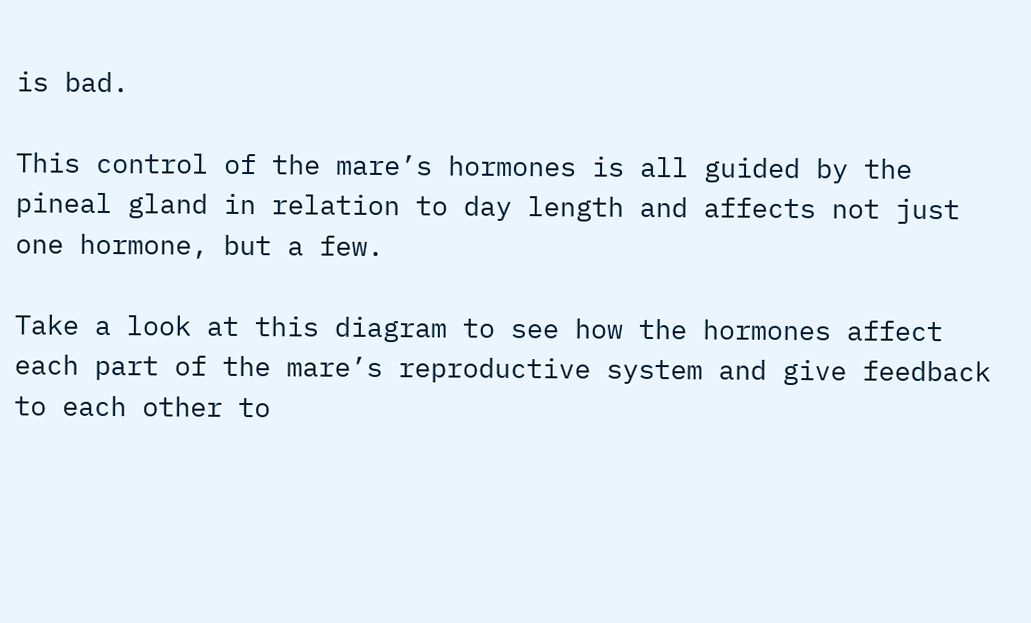is bad.

This control of the mare’s hormones is all guided by the pineal gland in relation to day length and affects not just one hormone, but a few.

Take a look at this diagram to see how the hormones affect each part of the mare’s reproductive system and give feedback to each other to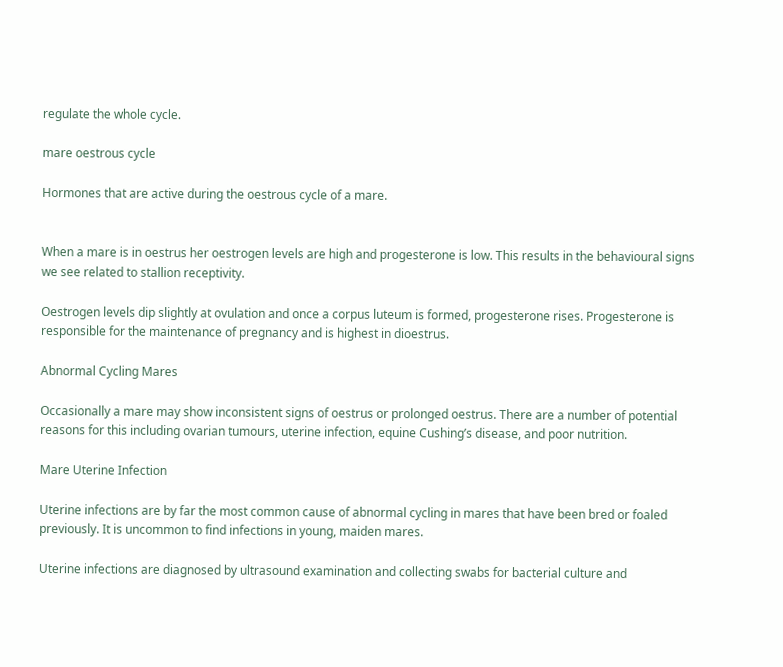regulate the whole cycle.

mare oestrous cycle

Hormones that are active during the oestrous cycle of a mare.


When a mare is in oestrus her oestrogen levels are high and progesterone is low. This results in the behavioural signs we see related to stallion receptivity.

Oestrogen levels dip slightly at ovulation and once a corpus luteum is formed, progesterone rises. Progesterone is responsible for the maintenance of pregnancy and is highest in dioestrus.

Abnormal Cycling Mares

Occasionally a mare may show inconsistent signs of oestrus or prolonged oestrus. There are a number of potential reasons for this including ovarian tumours, uterine infection, equine Cushing’s disease, and poor nutrition.

Mare Uterine Infection

Uterine infections are by far the most common cause of abnormal cycling in mares that have been bred or foaled previously. It is uncommon to find infections in young, maiden mares.

Uterine infections are diagnosed by ultrasound examination and collecting swabs for bacterial culture and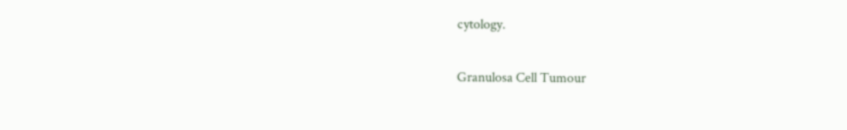cytology.

Granulosa Cell Tumour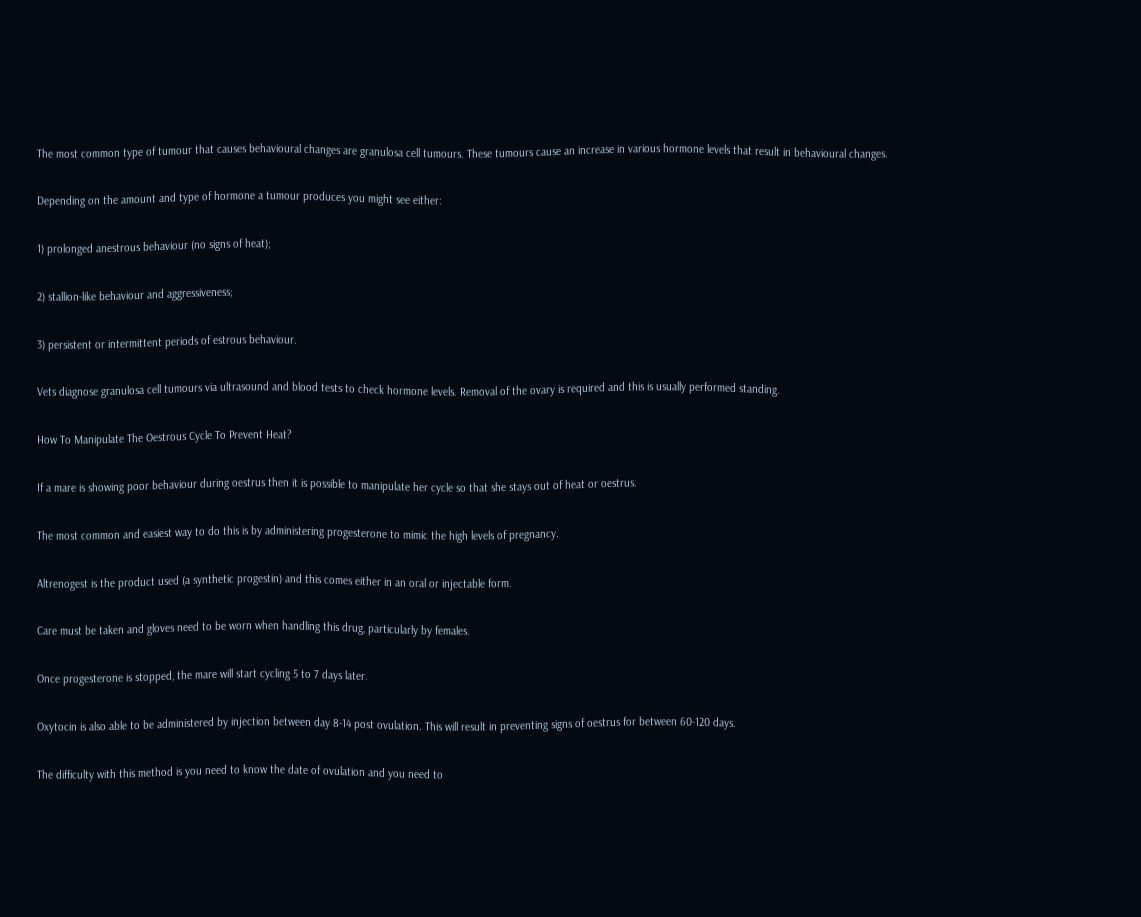The most common type of tumour that causes behavioural changes are granulosa cell tumours. These tumours cause an increase in various hormone levels that result in behavioural changes.

Depending on the amount and type of hormone a tumour produces you might see either:

1) prolonged anestrous behaviour (no signs of heat);

2) stallion-like behaviour and aggressiveness;

3) persistent or intermittent periods of estrous behaviour.

Vets diagnose granulosa cell tumours via ultrasound and blood tests to check hormone levels. Removal of the ovary is required and this is usually performed standing.

How To Manipulate The Oestrous Cycle To Prevent Heat?

If a mare is showing poor behaviour during oestrus then it is possible to manipulate her cycle so that she stays out of heat or oestrus.

The most common and easiest way to do this is by administering progesterone to mimic the high levels of pregnancy.

Altrenogest is the product used (a synthetic progestin) and this comes either in an oral or injectable form.

Care must be taken and gloves need to be worn when handling this drug, particularly by females.

Once progesterone is stopped, the mare will start cycling 5 to 7 days later.

Oxytocin is also able to be administered by injection between day 8-14 post ovulation. This will result in preventing signs of oestrus for between 60-120 days.

The difficulty with this method is you need to know the date of ovulation and you need to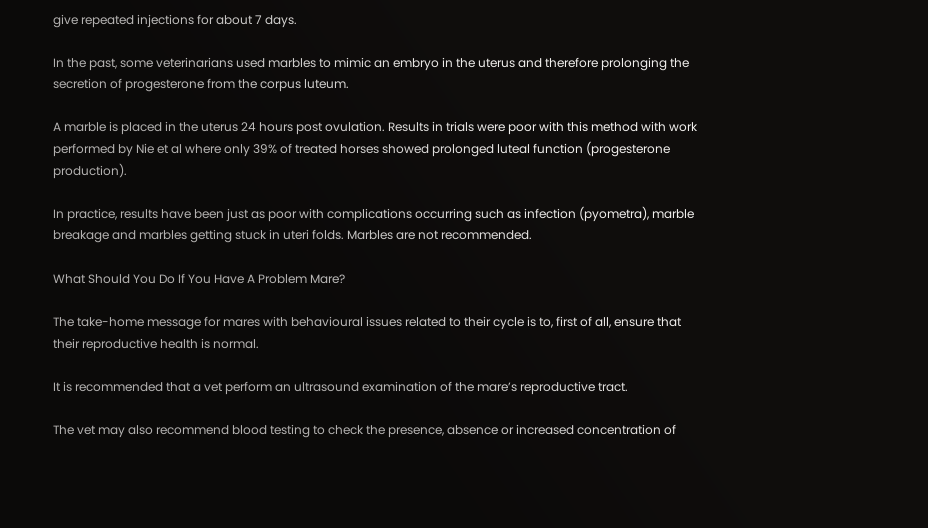give repeated injections for about 7 days.

In the past, some veterinarians used marbles to mimic an embryo in the uterus and therefore prolonging the secretion of progesterone from the corpus luteum.

A marble is placed in the uterus 24 hours post ovulation. Results in trials were poor with this method with work performed by Nie et al where only 39% of treated horses showed prolonged luteal function (progesterone production).

In practice, results have been just as poor with complications occurring such as infection (pyometra), marble breakage and marbles getting stuck in uteri folds. Marbles are not recommended.

What Should You Do If You Have A Problem Mare?

The take-home message for mares with behavioural issues related to their cycle is to, first of all, ensure that their reproductive health is normal.

It is recommended that a vet perform an ultrasound examination of the mare’s reproductive tract.

The vet may also recommend blood testing to check the presence, absence or increased concentration of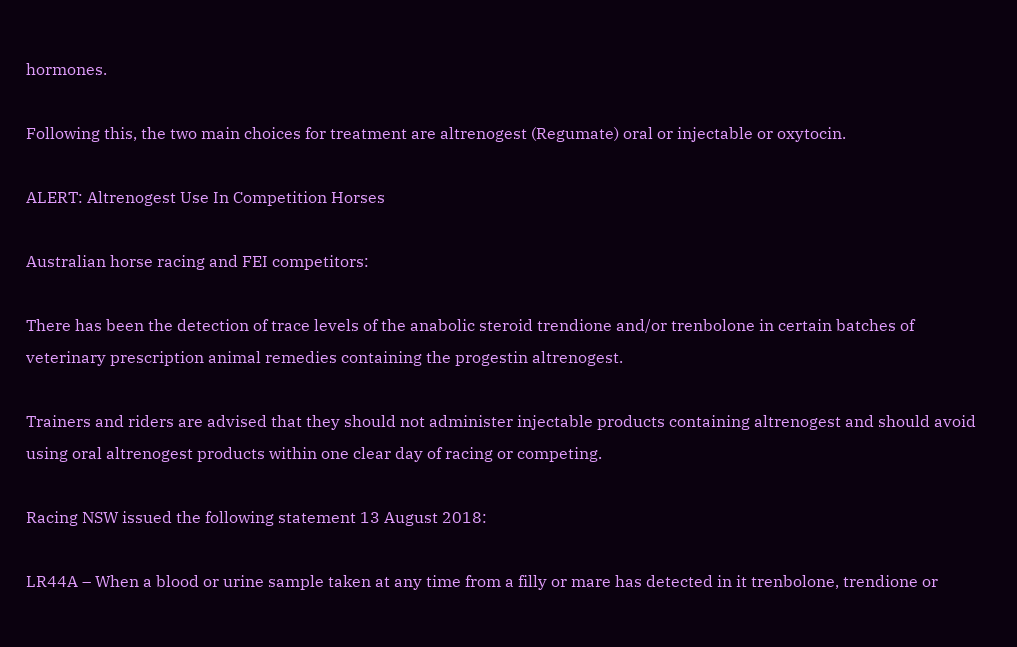hormones.

Following this, the two main choices for treatment are altrenogest (Regumate) oral or injectable or oxytocin.

ALERT: Altrenogest Use In Competition Horses

Australian horse racing and FEI competitors:

There has been the detection of trace levels of the anabolic steroid trendione and/or trenbolone in certain batches of veterinary prescription animal remedies containing the progestin altrenogest.

Trainers and riders are advised that they should not administer injectable products containing altrenogest and should avoid using oral altrenogest products within one clear day of racing or competing.

Racing NSW issued the following statement 13 August 2018:

LR44A – When a blood or urine sample taken at any time from a filly or mare has detected in it trenbolone, trendione or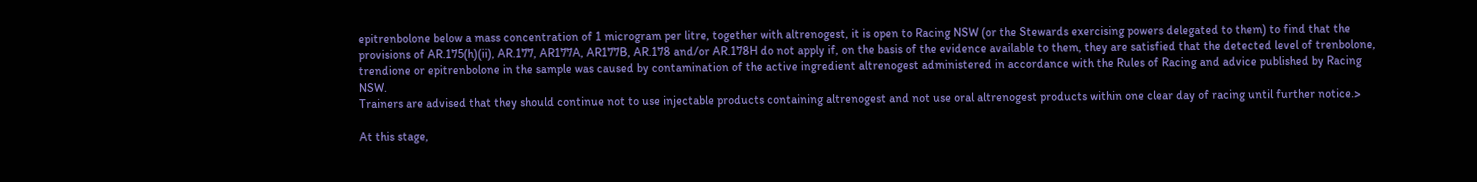epitrenbolone below a mass concentration of 1 microgram per litre, together with altrenogest, it is open to Racing NSW (or the Stewards exercising powers delegated to them) to find that the provisions of AR.175(h)(ii), AR.177, AR177A, AR177B, AR.178 and/or AR.178H do not apply if, on the basis of the evidence available to them, they are satisfied that the detected level of trenbolone, trendione or epitrenbolone in the sample was caused by contamination of the active ingredient altrenogest administered in accordance with the Rules of Racing and advice published by Racing NSW.
Trainers are advised that they should continue not to use injectable products containing altrenogest and not use oral altrenogest products within one clear day of racing until further notice.>

At this stage,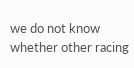we do not know whether other racing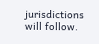jurisdictions will follow.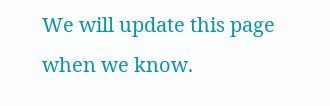We will update this page when we know.